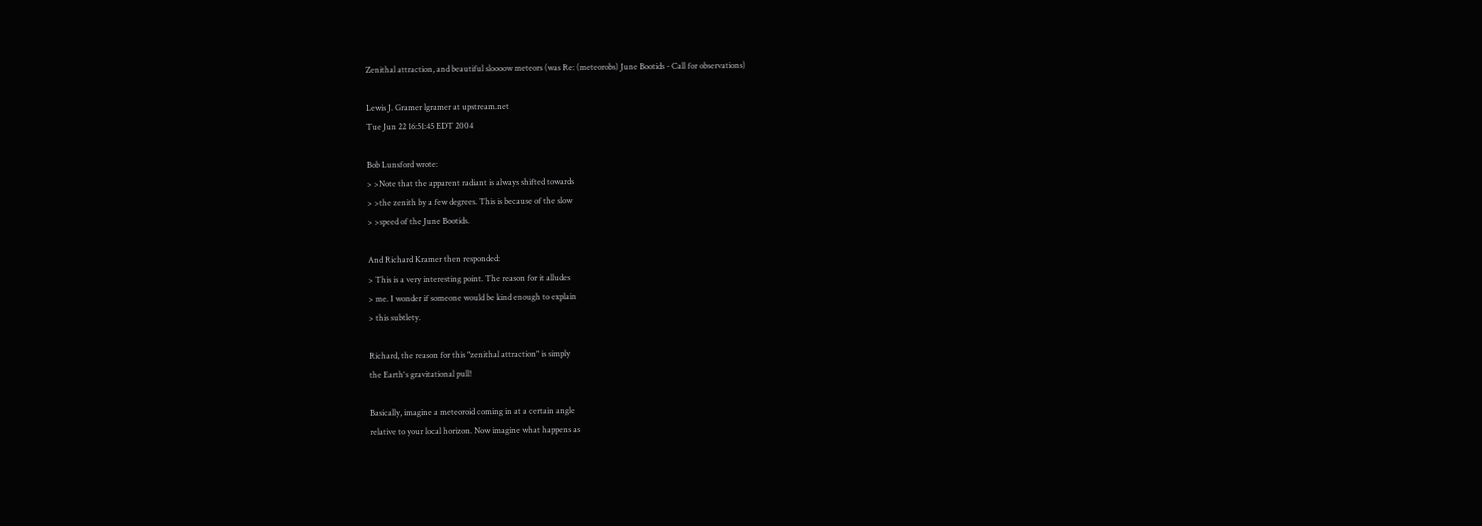Zenithal attraction, and beautiful sloooow meteors (was Re: (meteorobs) June Bootids - Call for observations)

Lewis J. Gramer lgramer at upstream.net
Tue Jun 22 16:51:45 EDT 2004

Bob Lunsford wrote:
> >Note that the apparent radiant is always shifted towards
> >the zenith by a few degrees. This is because of the slow
> >speed of the June Bootids.

And Richard Kramer then responded:
> This is a very interesting point. The reason for it alludes
> me. I wonder if someone would be kind enough to explain
> this subtlety.

Richard, the reason for this "zenithal attraction" is simply
the Earth's gravitational pull!

Basically, imagine a meteoroid coming in at a certain angle
relative to your local horizon. Now imagine what happens as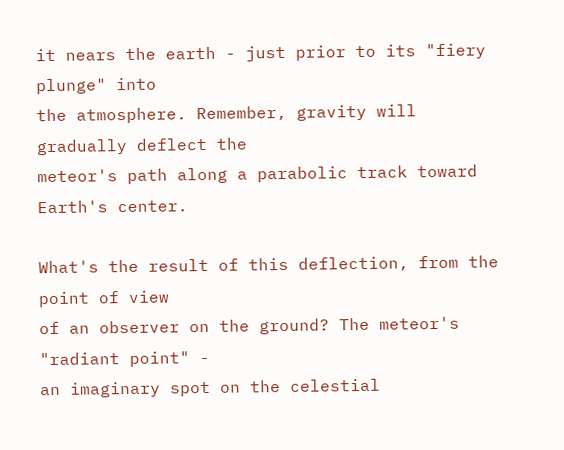it nears the earth - just prior to its "fiery plunge" into
the atmosphere. Remember, gravity will gradually deflect the
meteor's path along a parabolic track toward Earth's center.

What's the result of this deflection, from the point of view
of an observer on the ground? The meteor's "radiant point" -
an imaginary spot on the celestial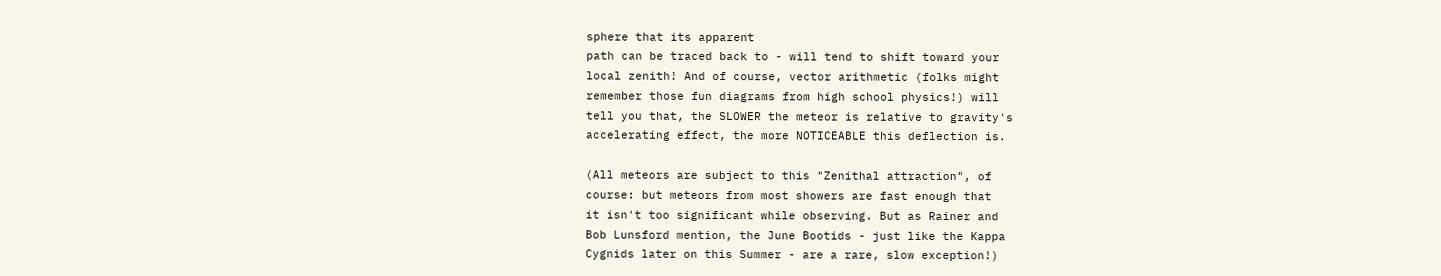sphere that its apparent
path can be traced back to - will tend to shift toward your
local zenith! And of course, vector arithmetic (folks might
remember those fun diagrams from high school physics!) will
tell you that, the SLOWER the meteor is relative to gravity's
accelerating effect, the more NOTICEABLE this deflection is.

(All meteors are subject to this "Zenithal attraction", of
course: but meteors from most showers are fast enough that
it isn't too significant while observing. But as Rainer and
Bob Lunsford mention, the June Bootids - just like the Kappa
Cygnids later on this Summer - are a rare, slow exception!)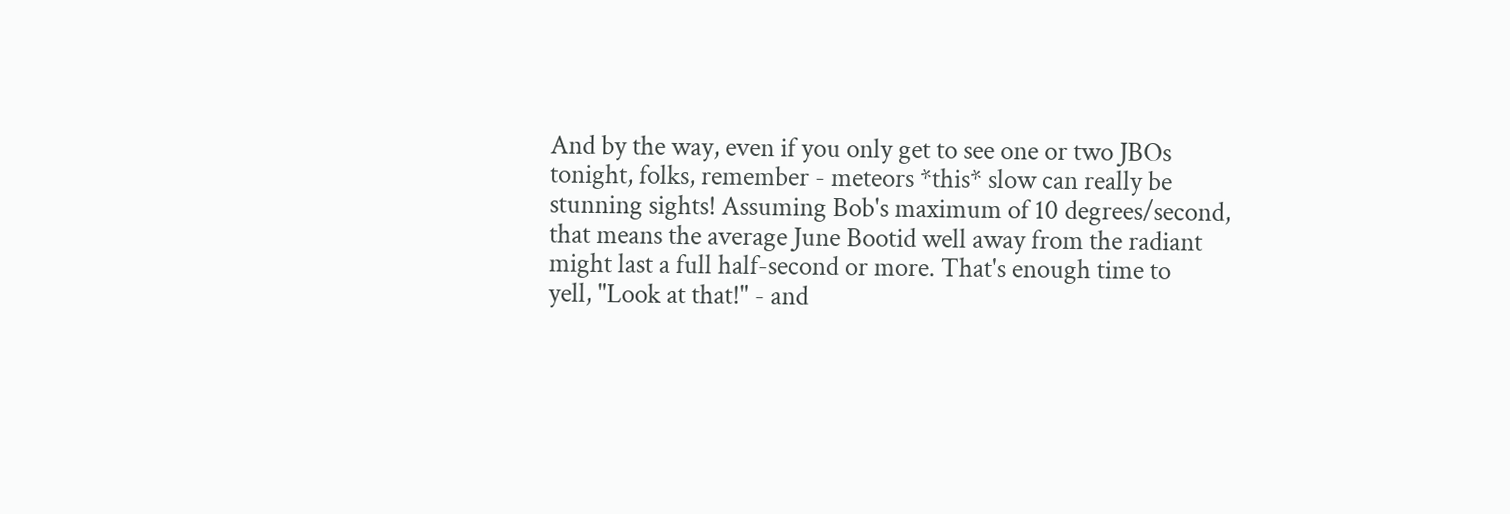And by the way, even if you only get to see one or two JBOs
tonight, folks, remember - meteors *this* slow can really be
stunning sights! Assuming Bob's maximum of 10 degrees/second,
that means the average June Bootid well away from the radiant
might last a full half-second or more. That's enough time to
yell, "Look at that!" - and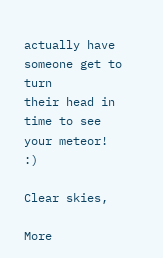actually have someone get to turn
their head in time to see your meteor! :)

Clear skies,

More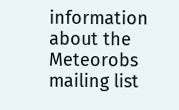information about the Meteorobs mailing list